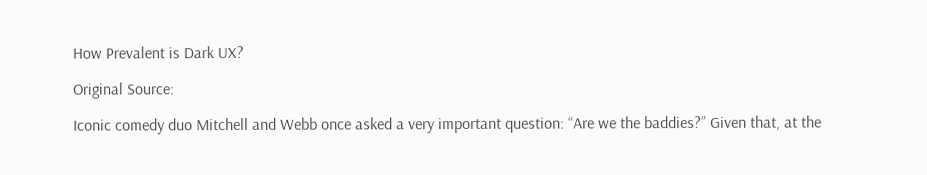How Prevalent is Dark UX?

Original Source:

Iconic comedy duo Mitchell and Webb once asked a very important question: “Are we the baddies?” Given that, at the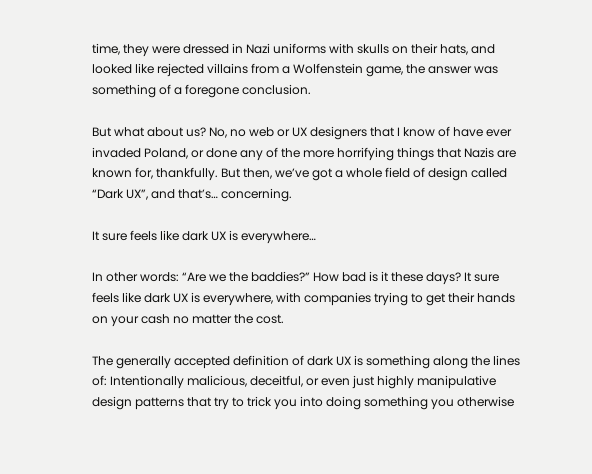time, they were dressed in Nazi uniforms with skulls on their hats, and looked like rejected villains from a Wolfenstein game, the answer was something of a foregone conclusion.

But what about us? No, no web or UX designers that I know of have ever invaded Poland, or done any of the more horrifying things that Nazis are known for, thankfully. But then, we’ve got a whole field of design called “Dark UX”, and that’s… concerning.

It sure feels like dark UX is everywhere…

In other words: “Are we the baddies?” How bad is it these days? It sure feels like dark UX is everywhere, with companies trying to get their hands on your cash no matter the cost.

The generally accepted definition of dark UX is something along the lines of: Intentionally malicious, deceitful, or even just highly manipulative design patterns that try to trick you into doing something you otherwise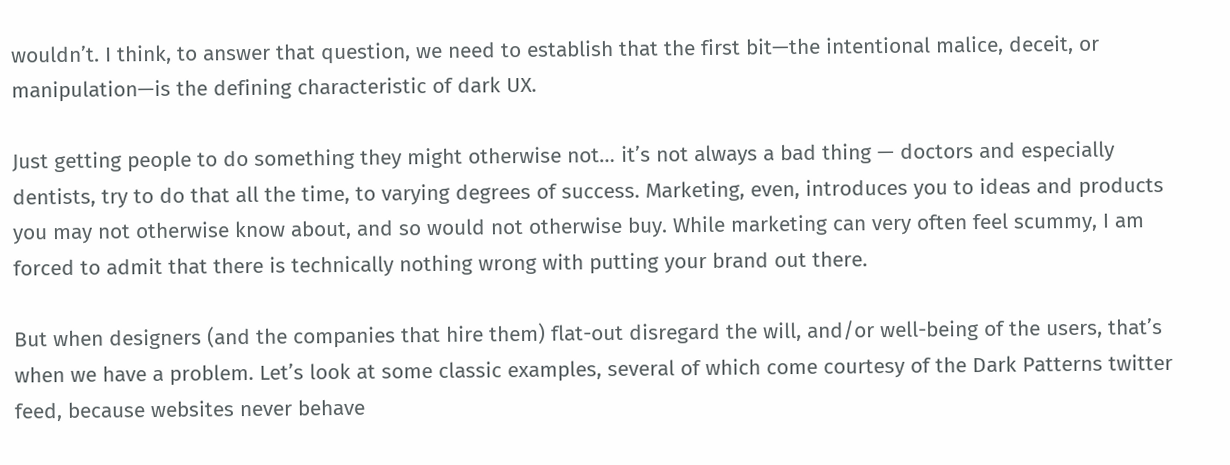wouldn’t. I think, to answer that question, we need to establish that the first bit—the intentional malice, deceit, or manipulation—is the defining characteristic of dark UX.

Just getting people to do something they might otherwise not… it’s not always a bad thing — doctors and especially dentists, try to do that all the time, to varying degrees of success. Marketing, even, introduces you to ideas and products you may not otherwise know about, and so would not otherwise buy. While marketing can very often feel scummy, I am forced to admit that there is technically nothing wrong with putting your brand out there.

But when designers (and the companies that hire them) flat-out disregard the will, and/or well-being of the users, that’s when we have a problem. Let’s look at some classic examples, several of which come courtesy of the Dark Patterns twitter feed, because websites never behave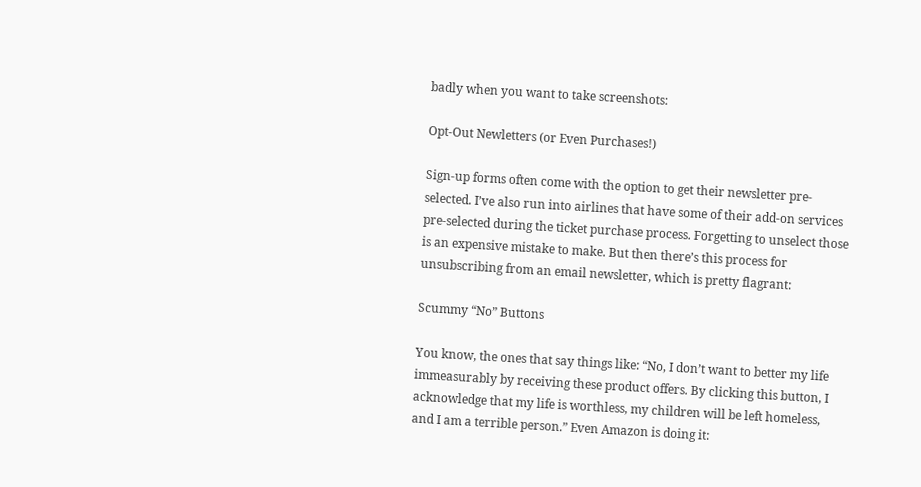badly when you want to take screenshots:

Opt-Out Newletters (or Even Purchases!)

Sign-up forms often come with the option to get their newsletter pre-selected. I’ve also run into airlines that have some of their add-on services pre-selected during the ticket purchase process. Forgetting to unselect those is an expensive mistake to make. But then there’s this process for unsubscribing from an email newsletter, which is pretty flagrant:

Scummy “No” Buttons

You know, the ones that say things like: “No, I don’t want to better my life immeasurably by receiving these product offers. By clicking this button, I acknowledge that my life is worthless, my children will be left homeless, and I am a terrible person.” Even Amazon is doing it: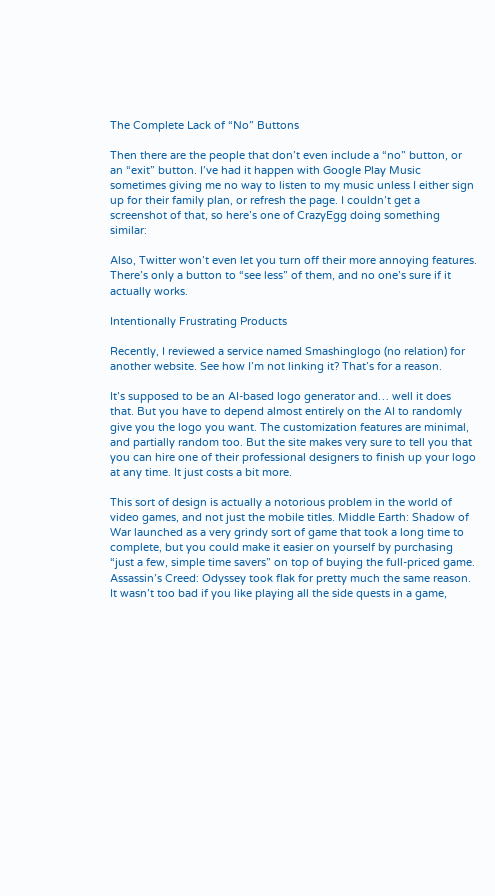The Complete Lack of “No” Buttons

Then there are the people that don’t even include a “no” button, or an “exit” button. I’ve had it happen with Google Play Music sometimes giving me no way to listen to my music unless I either sign up for their family plan, or refresh the page. I couldn’t get a screenshot of that, so here’s one of CrazyEgg doing something similar:

Also, Twitter won’t even let you turn off their more annoying features. There’s only a button to “see less” of them, and no one’s sure if it actually works.

Intentionally Frustrating Products

Recently, I reviewed a service named Smashinglogo (no relation) for another website. See how I’m not linking it? That’s for a reason.

It’s supposed to be an AI-based logo generator and… well it does that. But you have to depend almost entirely on the AI to randomly give you the logo you want. The customization features are minimal, and partially random too. But the site makes very sure to tell you that you can hire one of their professional designers to finish up your logo at any time. It just costs a bit more.

This sort of design is actually a notorious problem in the world of video games, and not just the mobile titles. Middle Earth: Shadow of War launched as a very grindy sort of game that took a long time to complete, but you could make it easier on yourself by purchasing “just a few, simple time savers” on top of buying the full-priced game. Assassin’s Creed: Odyssey took flak for pretty much the same reason. It wasn’t too bad if you like playing all the side quests in a game,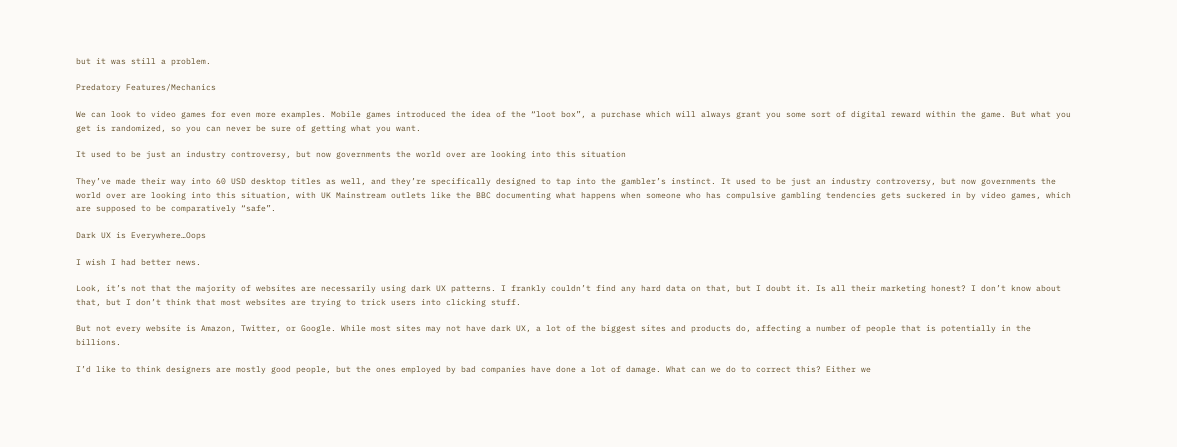but it was still a problem.

Predatory Features/Mechanics

We can look to video games for even more examples. Mobile games introduced the idea of the “loot box”, a purchase which will always grant you some sort of digital reward within the game. But what you get is randomized, so you can never be sure of getting what you want.

It used to be just an industry controversy, but now governments the world over are looking into this situation

They’ve made their way into 60 USD desktop titles as well, and they’re specifically designed to tap into the gambler’s instinct. It used to be just an industry controversy, but now governments the world over are looking into this situation, with UK Mainstream outlets like the BBC documenting what happens when someone who has compulsive gambling tendencies gets suckered in by video games, which are supposed to be comparatively “safe”.

Dark UX is Everywhere…Oops

I wish I had better news.

Look, it’s not that the majority of websites are necessarily using dark UX patterns. I frankly couldn’t find any hard data on that, but I doubt it. Is all their marketing honest? I don’t know about that, but I don’t think that most websites are trying to trick users into clicking stuff.

But not every website is Amazon, Twitter, or Google. While most sites may not have dark UX, a lot of the biggest sites and products do, affecting a number of people that is potentially in the billions.

I’d like to think designers are mostly good people, but the ones employed by bad companies have done a lot of damage. What can we do to correct this? Either we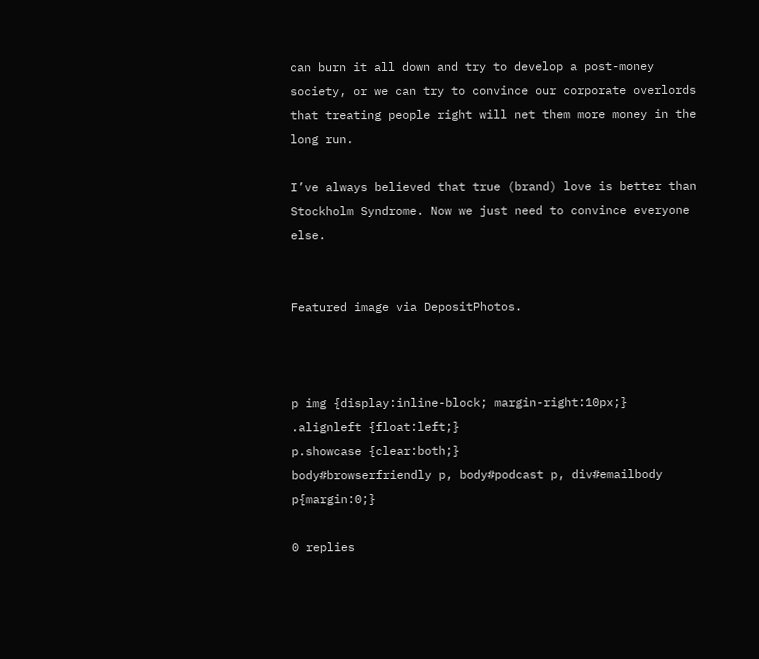can burn it all down and try to develop a post-money society, or we can try to convince our corporate overlords that treating people right will net them more money in the long run.

I’ve always believed that true (brand) love is better than Stockholm Syndrome. Now we just need to convince everyone else.


Featured image via DepositPhotos.



p img {display:inline-block; margin-right:10px;}
.alignleft {float:left;}
p.showcase {clear:both;}
body#browserfriendly p, body#podcast p, div#emailbody p{margin:0;}

0 replies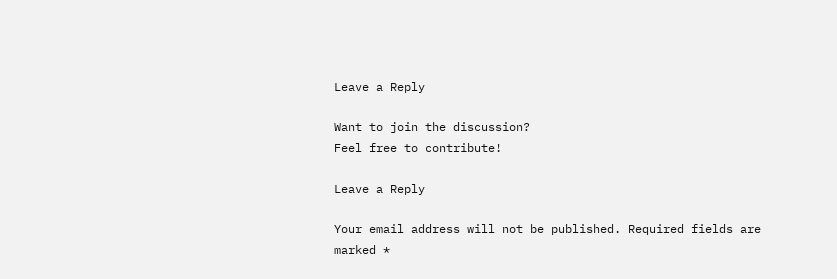Leave a Reply

Want to join the discussion?
Feel free to contribute!

Leave a Reply

Your email address will not be published. Required fields are marked *